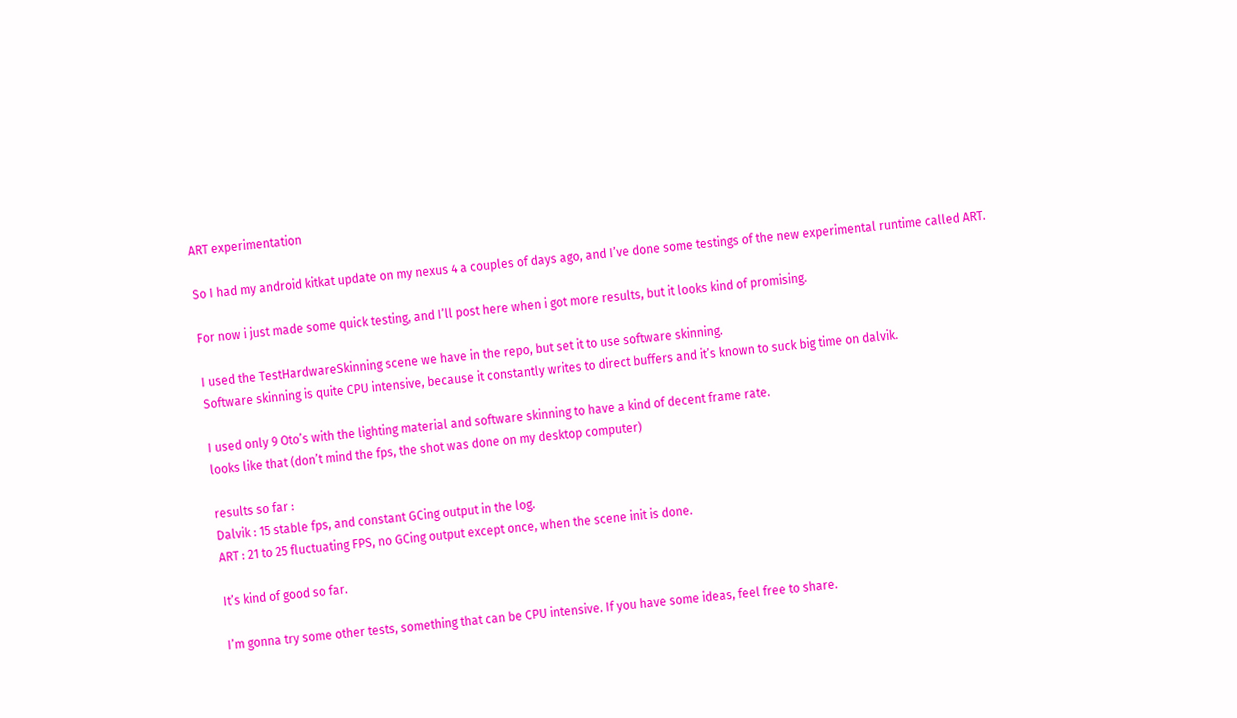ART experimentation

So I had my android kitkat update on my nexus 4 a couples of days ago, and I’ve done some testings of the new experimental runtime called ART.

For now i just made some quick testing, and I’ll post here when i got more results, but it looks kind of promising.

I used the TestHardwareSkinning scene we have in the repo, but set it to use software skinning.
Software skinning is quite CPU intensive, because it constantly writes to direct buffers and it’s known to suck big time on dalvik.

I used only 9 Oto’s with the lighting material and software skinning to have a kind of decent frame rate.
looks like that (don’t mind the fps, the shot was done on my desktop computer)

results so far :
Dalvik : 15 stable fps, and constant GCing output in the log.
ART : 21 to 25 fluctuating FPS, no GCing output except once, when the scene init is done.

It’s kind of good so far.

I’m gonna try some other tests, something that can be CPU intensive. If you have some ideas, feel free to share.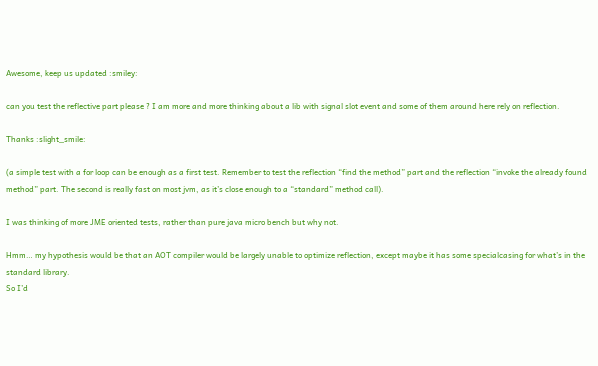Awesome, keep us updated :smiley:

can you test the reflective part please ? I am more and more thinking about a lib with signal slot event and some of them around here rely on reflection.

Thanks :slight_smile:

(a simple test with a for loop can be enough as a first test. Remember to test the reflection “find the method” part and the reflection “invoke the already found method” part. The second is really fast on most jvm, as it’s close enough to a “standard” method call).

I was thinking of more JME oriented tests, rather than pure java micro bench but why not.

Hmm… my hypothesis would be that an AOT compiler would be largely unable to optimize reflection, except maybe it has some specialcasing for what’s in the standard library.
So I’d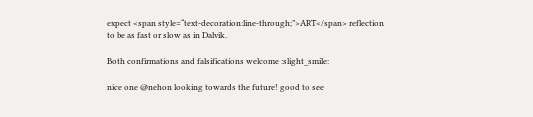expect <span style=“text-decoration:line-through;”>ART</span> reflection to be as fast or slow as in Dalvik.

Both confirmations and falsifications welcome :slight_smile:

nice one @nehon looking towards the future! good to see